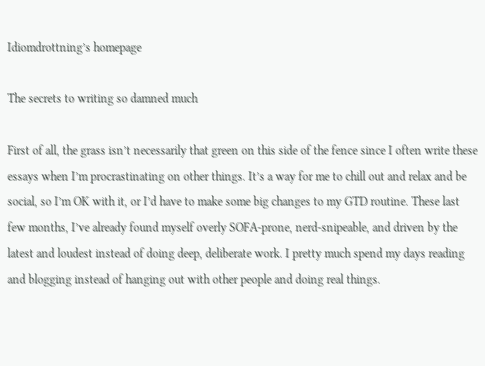Idiomdrottning’s homepage

The secrets to writing so damned much

First of all, the grass isn’t necessarily that green on this side of the fence since I often write these essays when I’m procrastinating on other things. It’s a way for me to chill out and relax and be social, so I’m OK with it, or I’d have to make some big changes to my GTD routine. These last few months, I’ve already found myself overly SOFA-prone, nerd-snipeable, and driven by the latest and loudest instead of doing deep, deliberate work. I pretty much spend my days reading and blogging instead of hanging out with other people and doing real things.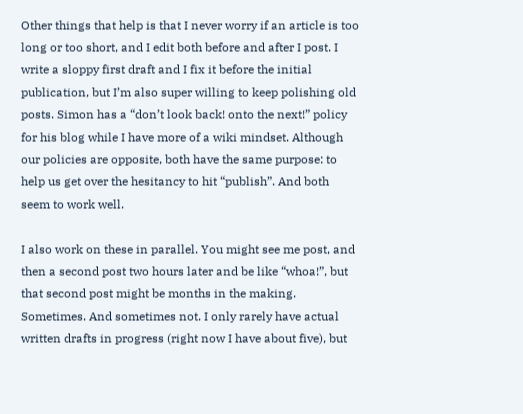Other things that help is that I never worry if an article is too long or too short, and I edit both before and after I post. I write a sloppy first draft and I fix it before the initial publication, but I’m also super willing to keep polishing old posts. Simon has a “don’t look back! onto the next!” policy for his blog while I have more of a wiki mindset. Although our policies are opposite, both have the same purpose: to help us get over the hesitancy to hit “publish”. And both seem to work well.

I also work on these in parallel. You might see me post, and then a second post two hours later and be like “whoa!”, but that second post might be months in the making. Sometimes. And sometimes not. I only rarely have actual written drafts in progress (right now I have about five), but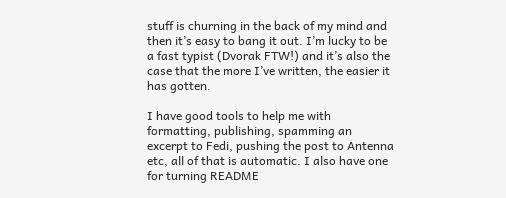stuff is churning in the back of my mind and then it’s easy to bang it out. I’m lucky to be a fast typist (Dvorak FTW!) and it’s also the case that the more I’ve written, the easier it has gotten.

I have good tools to help me with formatting, publishing, spamming an excerpt to Fedi, pushing the post to Antenna etc, all of that is automatic. I also have one for turning README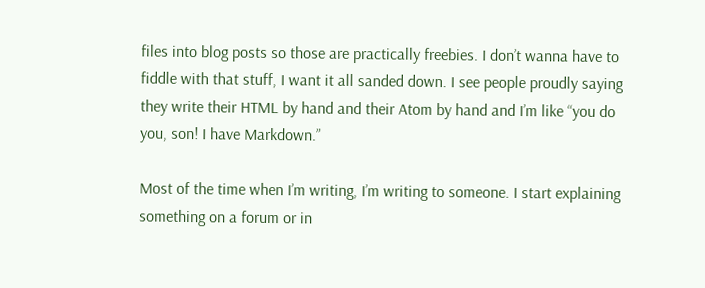files into blog posts so those are practically freebies. I don’t wanna have to fiddle with that stuff, I want it all sanded down. I see people proudly saying they write their HTML by hand and their Atom by hand and I’m like “you do you, son! I have Markdown.”

Most of the time when I’m writing, I’m writing to someone. I start explaining something on a forum or in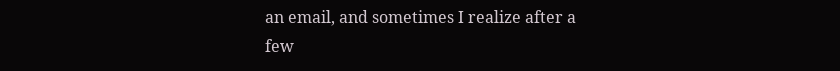an email, and sometimes I realize after a few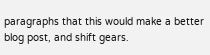paragraphs that this would make a better blog post, and shift gears.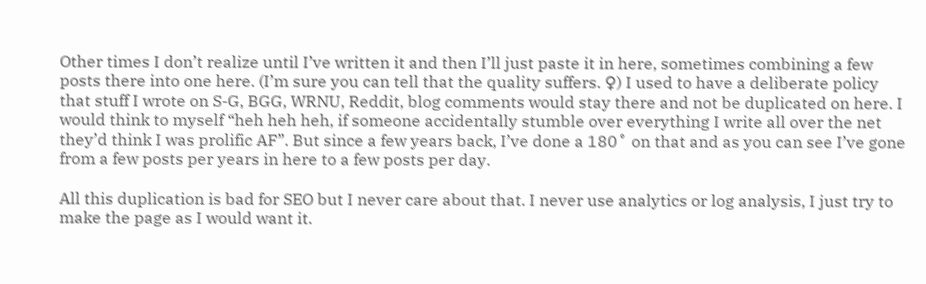Other times I don’t realize until I’ve written it and then I’ll just paste it in here, sometimes combining a few posts there into one here. (I’m sure you can tell that the quality suffers. ♀) I used to have a deliberate policy that stuff I wrote on S-G, BGG, WRNU, Reddit, blog comments would stay there and not be duplicated on here. I would think to myself “heh heh heh, if someone accidentally stumble over everything I write all over the net they’d think I was prolific AF”. But since a few years back, I’ve done a 180˚ on that and as you can see I’ve gone from a few posts per years in here to a few posts per day.

All this duplication is bad for SEO but I never care about that. I never use analytics or log analysis, I just try to make the page as I would want it.